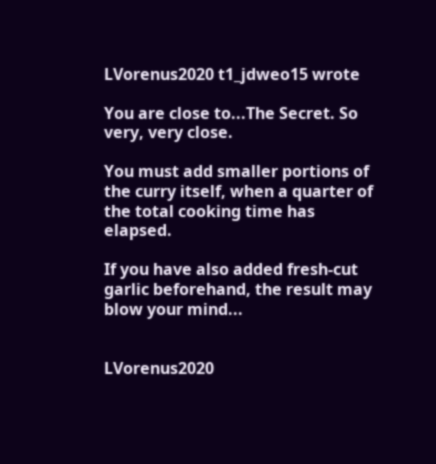LVorenus2020 t1_jdweo15 wrote

You are close to...The Secret. So very, very close.

You must add smaller portions of the curry itself, when a quarter of the total cooking time has elapsed.

If you have also added fresh-cut garlic beforehand, the result may blow your mind...


LVorenus2020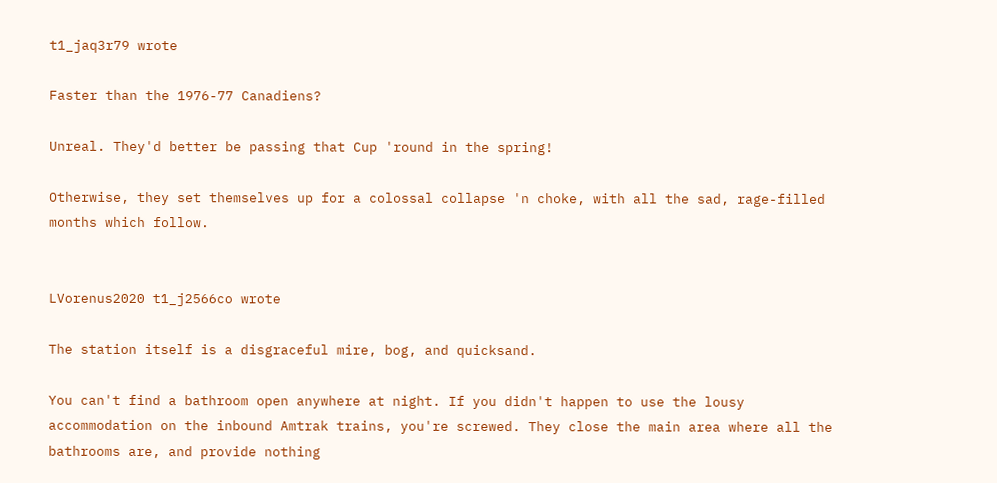t1_jaq3r79 wrote

Faster than the 1976-77 Canadiens?

Unreal. They'd better be passing that Cup 'round in the spring!

Otherwise, they set themselves up for a colossal collapse 'n choke, with all the sad, rage-filled months which follow.


LVorenus2020 t1_j2566co wrote

The station itself is a disgraceful mire, bog, and quicksand.

You can't find a bathroom open anywhere at night. If you didn't happen to use the lousy accommodation on the inbound Amtrak trains, you're screwed. They close the main area where all the bathrooms are, and provide nothing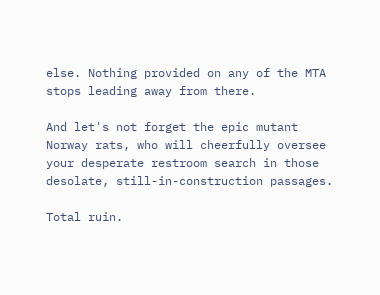else. Nothing provided on any of the MTA stops leading away from there.

And let's not forget the epic mutant Norway rats, who will cheerfully oversee your desperate restroom search in those desolate, still-in-construction passages.

Total ruin.